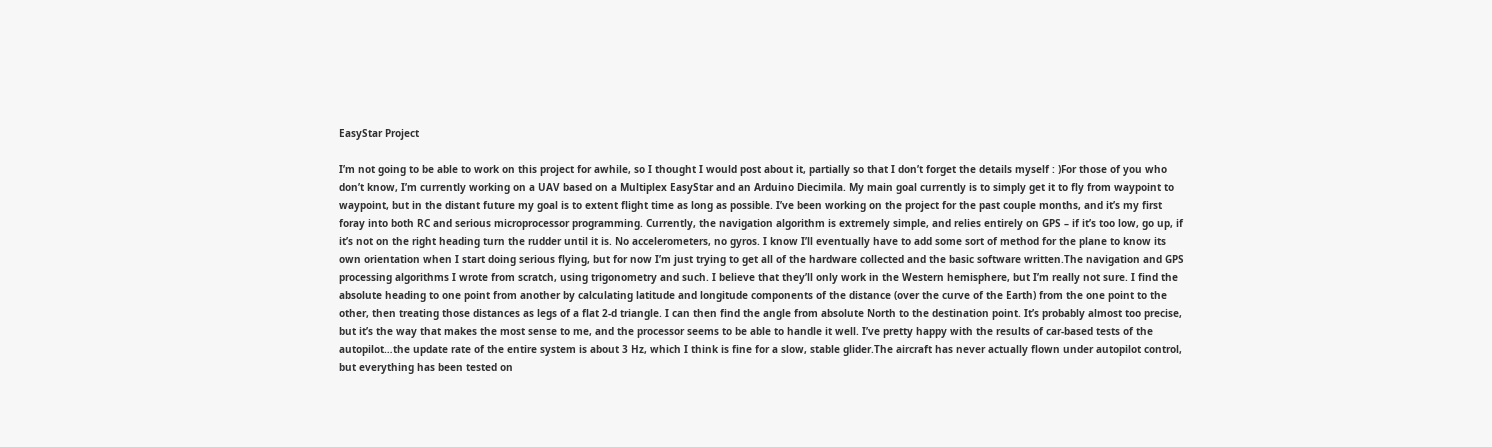EasyStar Project

I’m not going to be able to work on this project for awhile, so I thought I would post about it, partially so that I don’t forget the details myself : )For those of you who don’t know, I’m currently working on a UAV based on a Multiplex EasyStar and an Arduino Diecimila. My main goal currently is to simply get it to fly from waypoint to waypoint, but in the distant future my goal is to extent flight time as long as possible. I’ve been working on the project for the past couple months, and it’s my first foray into both RC and serious microprocessor programming. Currently, the navigation algorithm is extremely simple, and relies entirely on GPS – if it’s too low, go up, if it’s not on the right heading turn the rudder until it is. No accelerometers, no gyros. I know I’ll eventually have to add some sort of method for the plane to know its own orientation when I start doing serious flying, but for now I’m just trying to get all of the hardware collected and the basic software written.The navigation and GPS processing algorithms I wrote from scratch, using trigonometry and such. I believe that they’ll only work in the Western hemisphere, but I’m really not sure. I find the absolute heading to one point from another by calculating latitude and longitude components of the distance (over the curve of the Earth) from the one point to the other, then treating those distances as legs of a flat 2-d triangle. I can then find the angle from absolute North to the destination point. It’s probably almost too precise, but it’s the way that makes the most sense to me, and the processor seems to be able to handle it well. I’ve pretty happy with the results of car-based tests of the autopilot…the update rate of the entire system is about 3 Hz, which I think is fine for a slow, stable glider.The aircraft has never actually flown under autopilot control, but everything has been tested on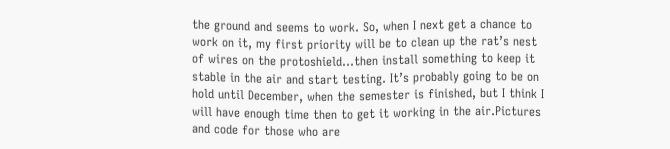the ground and seems to work. So, when I next get a chance to work on it, my first priority will be to clean up the rat’s nest of wires on the protoshield...then install something to keep it stable in the air and start testing. It’s probably going to be on hold until December, when the semester is finished, but I think I will have enough time then to get it working in the air.Pictures and code for those who are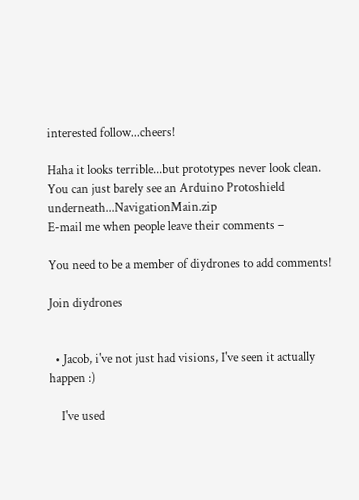interested follow...cheers!

Haha it looks terrible...but prototypes never look clean. You can just barely see an Arduino Protoshield underneath...NavigationMain.zip
E-mail me when people leave their comments –

You need to be a member of diydrones to add comments!

Join diydrones


  • Jacob, i've not just had visions, I've seen it actually happen :)

    I've used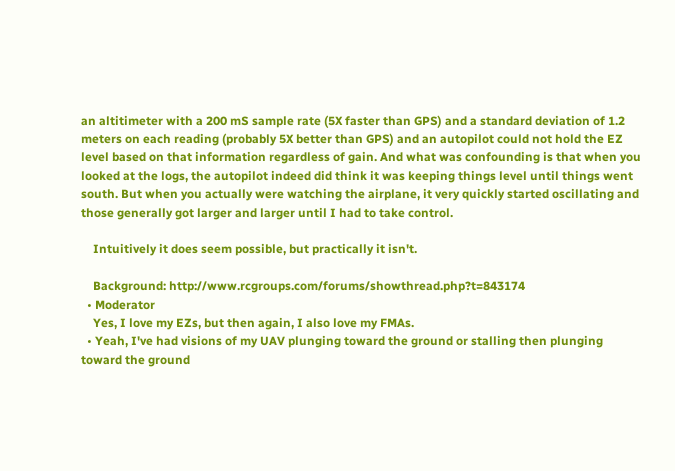an altitimeter with a 200 mS sample rate (5X faster than GPS) and a standard deviation of 1.2 meters on each reading (probably 5X better than GPS) and an autopilot could not hold the EZ level based on that information regardless of gain. And what was confounding is that when you looked at the logs, the autopilot indeed did think it was keeping things level until things went south. But when you actually were watching the airplane, it very quickly started oscillating and those generally got larger and larger until I had to take control.

    Intuitively it does seem possible, but practically it isn't.

    Background: http://www.rcgroups.com/forums/showthread.php?t=843174
  • Moderator
    Yes, I love my EZs, but then again, I also love my FMAs.
  • Yeah, I've had visions of my UAV plunging toward the ground or stalling then plunging toward the ground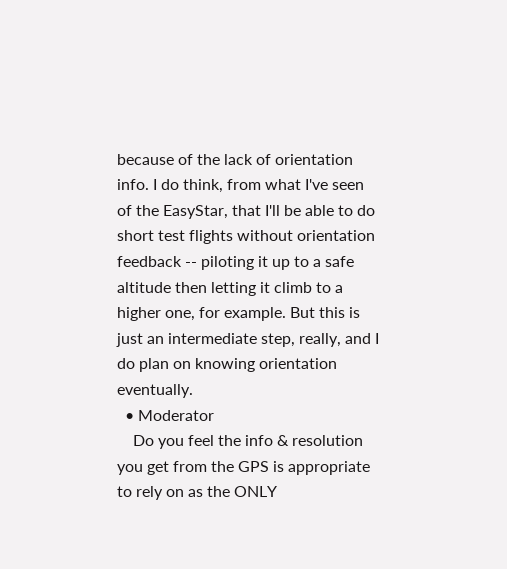because of the lack of orientation info. I do think, from what I've seen of the EasyStar, that I'll be able to do short test flights without orientation feedback -- piloting it up to a safe altitude then letting it climb to a higher one, for example. But this is just an intermediate step, really, and I do plan on knowing orientation eventually.
  • Moderator
    Do you feel the info & resolution you get from the GPS is appropriate to rely on as the ONLY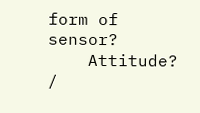form of sensor?
    Attitude? /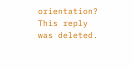orientation?
This reply was deleted.